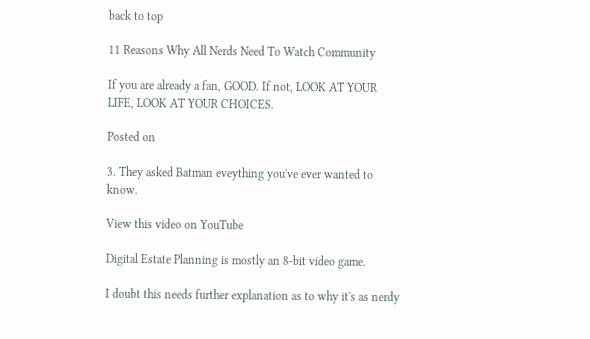back to top

11 Reasons Why All Nerds Need To Watch Community

If you are already a fan, GOOD. If not, LOOK AT YOUR LIFE, LOOK AT YOUR CHOICES.

Posted on

3. They asked Batman eveything you've ever wanted to know.

View this video on YouTube

Digital Estate Planning is mostly an 8-bit video game.

I doubt this needs further explanation as to why it's as nerdy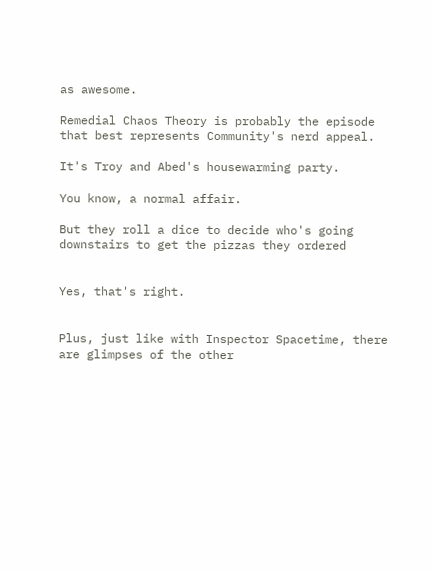as awesome.

Remedial Chaos Theory is probably the episode that best represents Community's nerd appeal.

It's Troy and Abed's housewarming party.

You know, a normal affair.

But they roll a dice to decide who's going downstairs to get the pizzas they ordered


Yes, that's right.


Plus, just like with Inspector Spacetime, there are glimpses of the other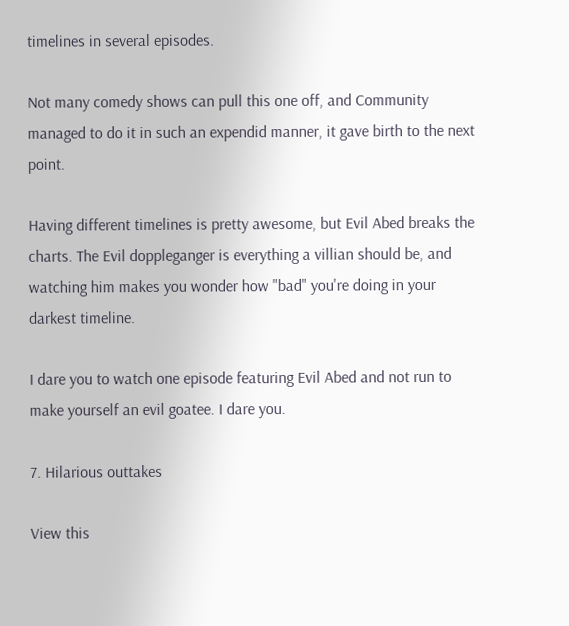timelines in several episodes.

Not many comedy shows can pull this one off, and Community managed to do it in such an expendid manner, it gave birth to the next point.

Having different timelines is pretty awesome, but Evil Abed breaks the charts. The Evil doppleganger is everything a villian should be, and watching him makes you wonder how "bad" you're doing in your darkest timeline.

I dare you to watch one episode featuring Evil Abed and not run to make yourself an evil goatee. I dare you.

7. Hilarious outtakes

View this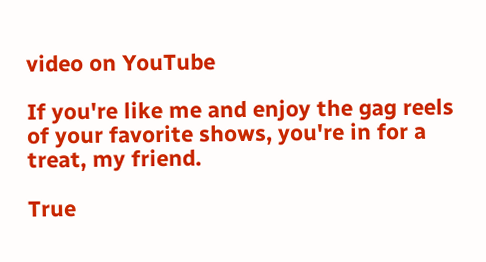video on YouTube

If you're like me and enjoy the gag reels of your favorite shows, you're in for a treat, my friend.

True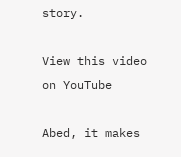story.

View this video on YouTube

Abed, it makes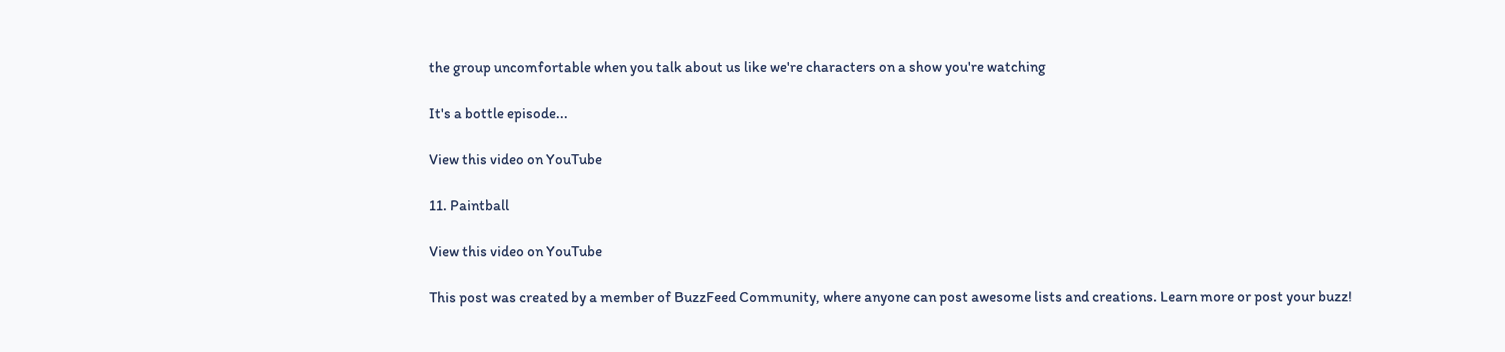the group uncomfortable when you talk about us like we're characters on a show you're watching

It's a bottle episode...

View this video on YouTube

11. Paintball

View this video on YouTube

This post was created by a member of BuzzFeed Community, where anyone can post awesome lists and creations. Learn more or post your buzz!